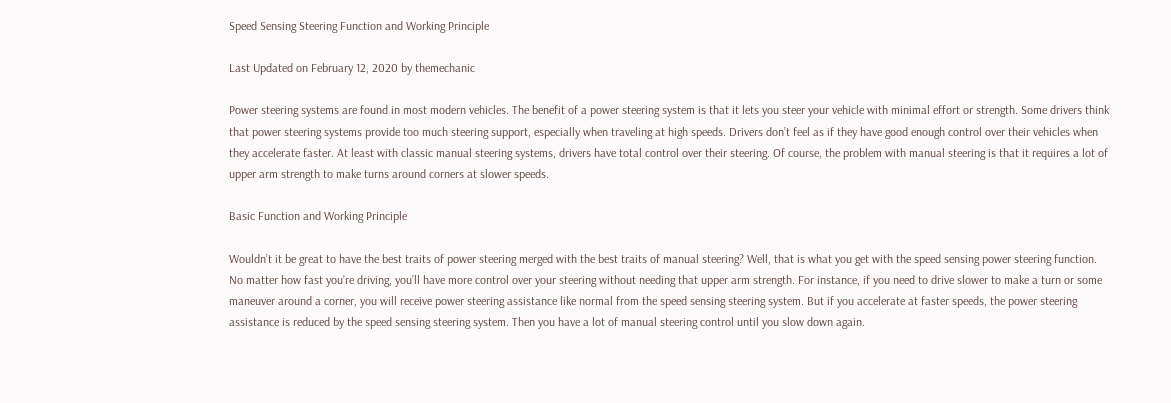Speed Sensing Steering Function and Working Principle

Last Updated on February 12, 2020 by themechanic

Power steering systems are found in most modern vehicles. The benefit of a power steering system is that it lets you steer your vehicle with minimal effort or strength. Some drivers think that power steering systems provide too much steering support, especially when traveling at high speeds. Drivers don’t feel as if they have good enough control over their vehicles when they accelerate faster. At least with classic manual steering systems, drivers have total control over their steering. Of course, the problem with manual steering is that it requires a lot of upper arm strength to make turns around corners at slower speeds.

Basic Function and Working Principle

Wouldn’t it be great to have the best traits of power steering merged with the best traits of manual steering? Well, that is what you get with the speed sensing power steering function. No matter how fast you’re driving, you’ll have more control over your steering without needing that upper arm strength. For instance, if you need to drive slower to make a turn or some maneuver around a corner, you will receive power steering assistance like normal from the speed sensing steering system. But if you accelerate at faster speeds, the power steering assistance is reduced by the speed sensing steering system. Then you have a lot of manual steering control until you slow down again.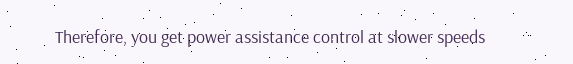Therefore, you get power assistance control at slower speeds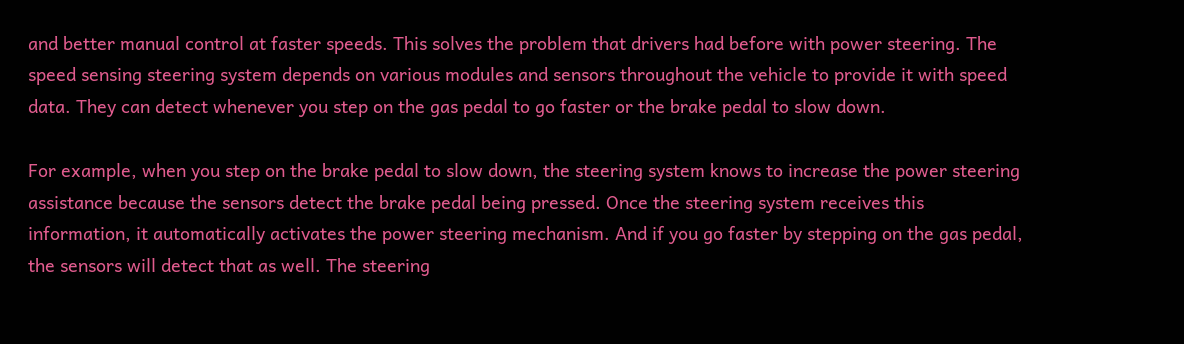and better manual control at faster speeds. This solves the problem that drivers had before with power steering. The speed sensing steering system depends on various modules and sensors throughout the vehicle to provide it with speed data. They can detect whenever you step on the gas pedal to go faster or the brake pedal to slow down.

For example, when you step on the brake pedal to slow down, the steering system knows to increase the power steering assistance because the sensors detect the brake pedal being pressed. Once the steering system receives this information, it automatically activates the power steering mechanism. And if you go faster by stepping on the gas pedal, the sensors will detect that as well. The steering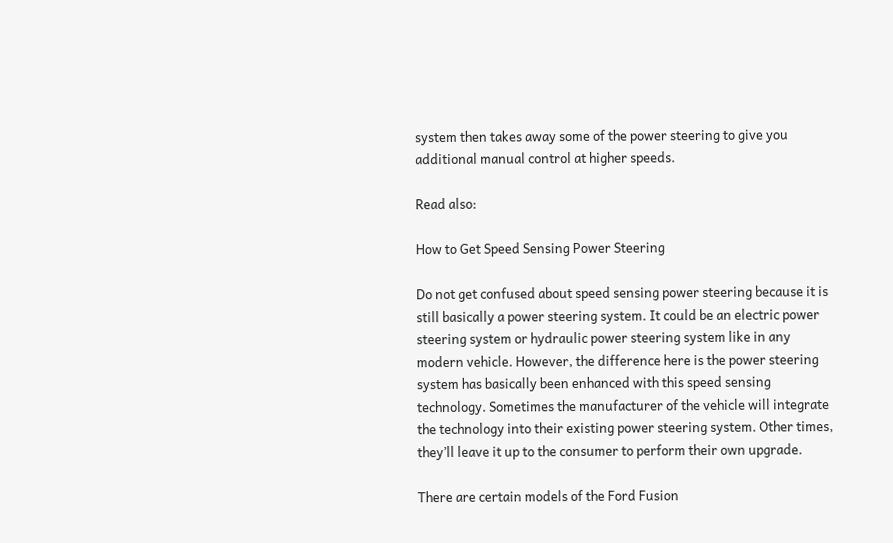system then takes away some of the power steering to give you additional manual control at higher speeds.

Read also:

How to Get Speed Sensing Power Steering

Do not get confused about speed sensing power steering because it is still basically a power steering system. It could be an electric power steering system or hydraulic power steering system like in any modern vehicle. However, the difference here is the power steering system has basically been enhanced with this speed sensing technology. Sometimes the manufacturer of the vehicle will integrate the technology into their existing power steering system. Other times, they’ll leave it up to the consumer to perform their own upgrade.

There are certain models of the Ford Fusion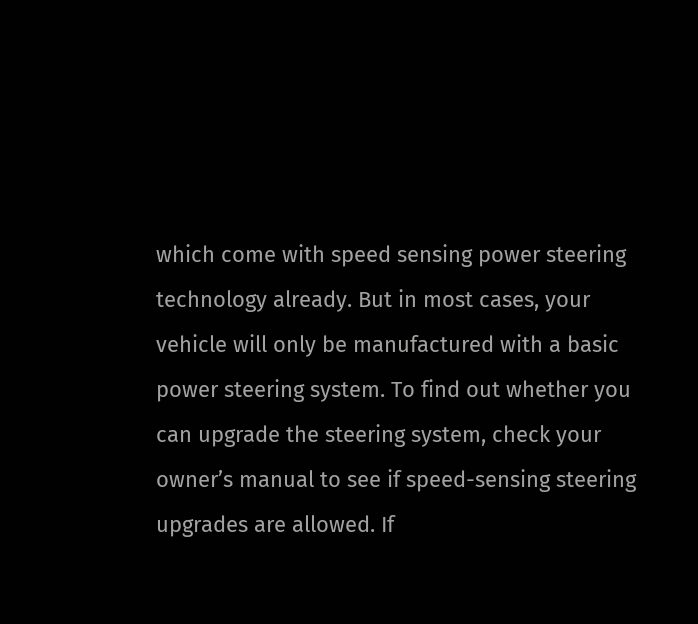which come with speed sensing power steering technology already. But in most cases, your vehicle will only be manufactured with a basic power steering system. To find out whether you can upgrade the steering system, check your owner’s manual to see if speed-sensing steering upgrades are allowed. If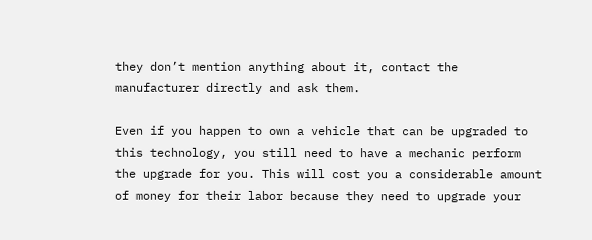they don’t mention anything about it, contact the manufacturer directly and ask them.

Even if you happen to own a vehicle that can be upgraded to this technology, you still need to have a mechanic perform the upgrade for you. This will cost you a considerable amount of money for their labor because they need to upgrade your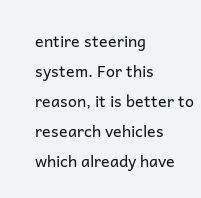entire steering system. For this reason, it is better to research vehicles which already have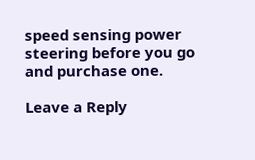speed sensing power steering before you go and purchase one.

Leave a Reply